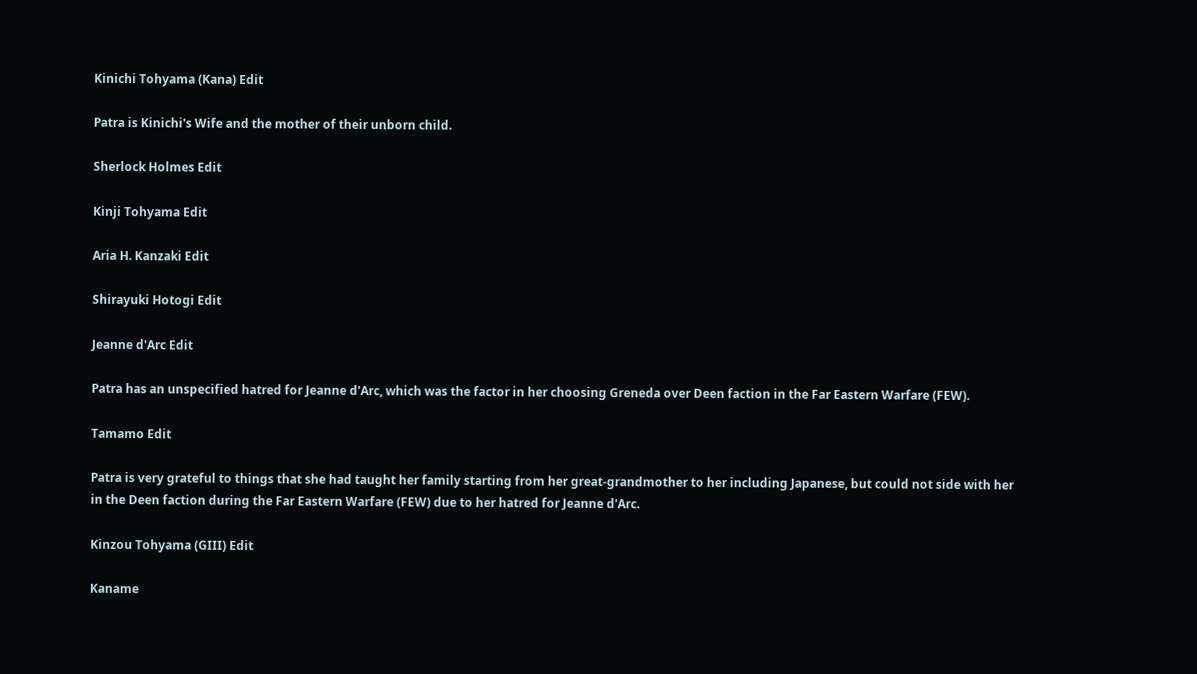Kinichi Tohyama (Kana) Edit

Patra is Kinichi's Wife and the mother of their unborn child.

Sherlock Holmes Edit

Kinji Tohyama Edit

Aria H. Kanzaki Edit

Shirayuki Hotogi Edit

Jeanne d'Arc Edit

Patra has an unspecified hatred for Jeanne d'Arc, which was the factor in her choosing Greneda over Deen faction in the Far Eastern Warfare (FEW).

Tamamo Edit

Patra is very grateful to things that she had taught her family starting from her great-grandmother to her including Japanese, but could not side with her in the Deen faction during the Far Eastern Warfare (FEW) due to her hatred for Jeanne d'Arc.

Kinzou Tohyama (GIII) Edit

Kaname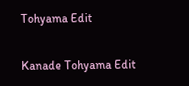Tohyama Edit

Kanade Tohyama Edit